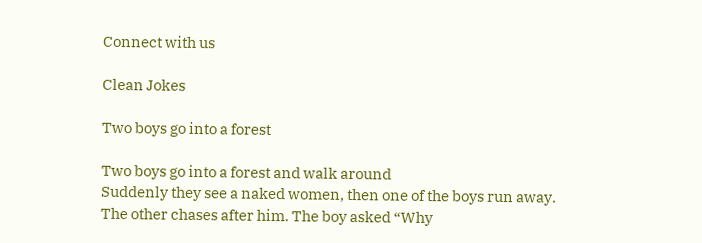Connect with us

Clean Jokes

Two boys go into a forest

Two boys go into a forest and walk around
Suddenly they see a naked women, then one of the boys run away.
The other chases after him. The boy asked “Why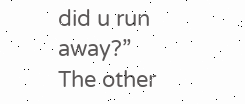did u run away?”
The other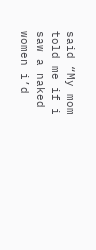said “My mom told me if i saw a naked women i’d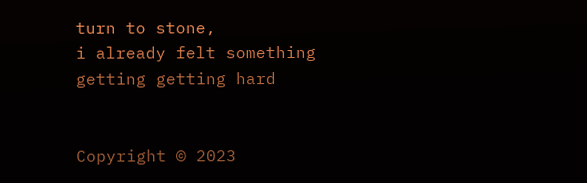turn to stone,
i already felt something getting getting hard


Copyright © 2023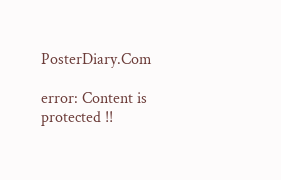PosterDiary.Com

error: Content is protected !!